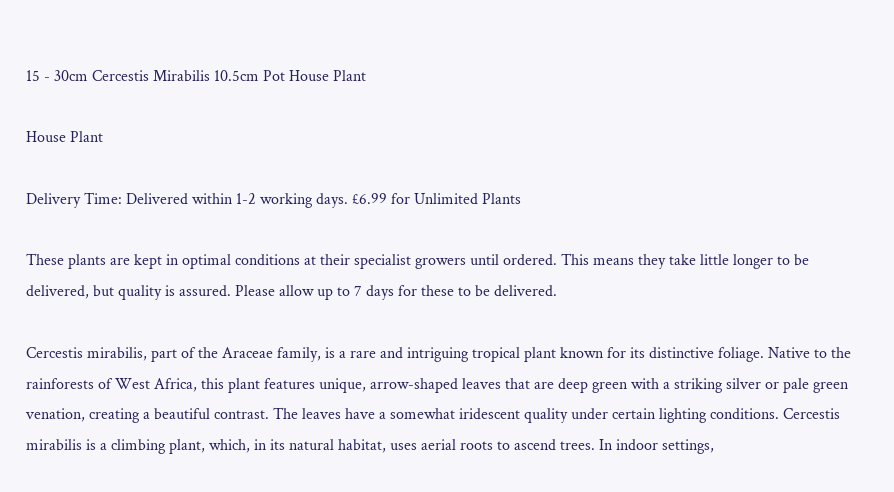15 - 30cm Cercestis Mirabilis 10.5cm Pot House Plant

House Plant

Delivery Time: Delivered within 1-2 working days. £6.99 for Unlimited Plants

These plants are kept in optimal conditions at their specialist growers until ordered. This means they take little longer to be delivered, but quality is assured. Please allow up to 7 days for these to be delivered.

Cercestis mirabilis, part of the Araceae family, is a rare and intriguing tropical plant known for its distinctive foliage. Native to the rainforests of West Africa, this plant features unique, arrow-shaped leaves that are deep green with a striking silver or pale green venation, creating a beautiful contrast. The leaves have a somewhat iridescent quality under certain lighting conditions. Cercestis mirabilis is a climbing plant, which, in its natural habitat, uses aerial roots to ascend trees. In indoor settings,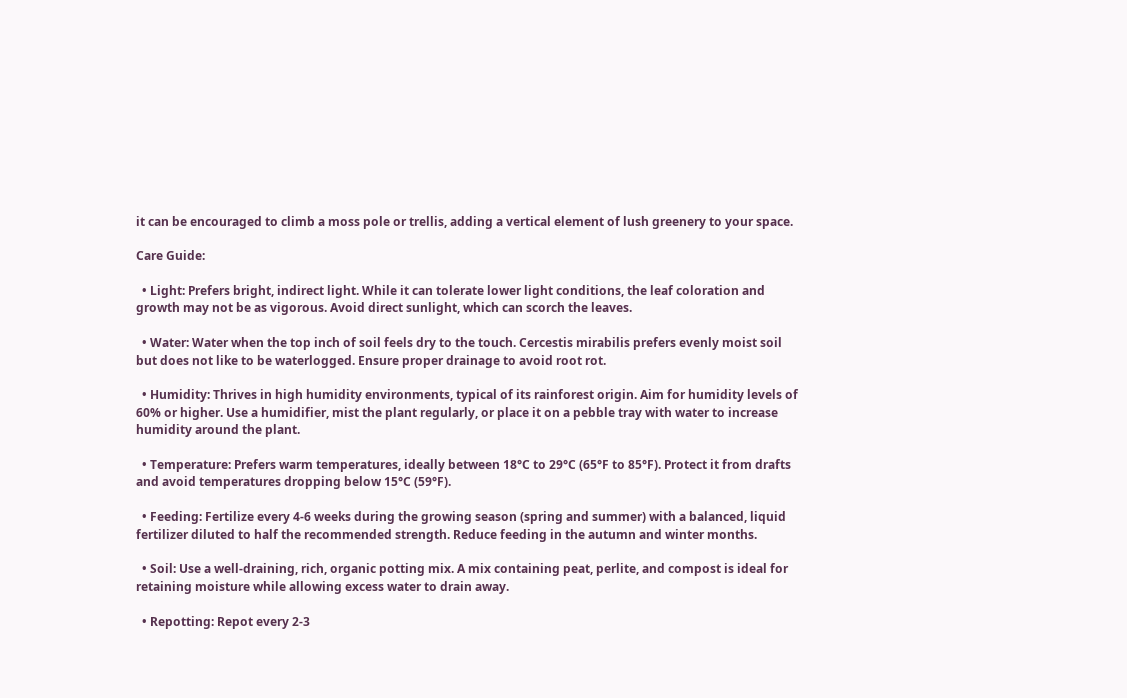it can be encouraged to climb a moss pole or trellis, adding a vertical element of lush greenery to your space.

Care Guide:

  • Light: Prefers bright, indirect light. While it can tolerate lower light conditions, the leaf coloration and growth may not be as vigorous. Avoid direct sunlight, which can scorch the leaves.

  • Water: Water when the top inch of soil feels dry to the touch. Cercestis mirabilis prefers evenly moist soil but does not like to be waterlogged. Ensure proper drainage to avoid root rot.

  • Humidity: Thrives in high humidity environments, typical of its rainforest origin. Aim for humidity levels of 60% or higher. Use a humidifier, mist the plant regularly, or place it on a pebble tray with water to increase humidity around the plant.

  • Temperature: Prefers warm temperatures, ideally between 18°C to 29°C (65°F to 85°F). Protect it from drafts and avoid temperatures dropping below 15°C (59°F).

  • Feeding: Fertilize every 4-6 weeks during the growing season (spring and summer) with a balanced, liquid fertilizer diluted to half the recommended strength. Reduce feeding in the autumn and winter months.

  • Soil: Use a well-draining, rich, organic potting mix. A mix containing peat, perlite, and compost is ideal for retaining moisture while allowing excess water to drain away.

  • Repotting: Repot every 2-3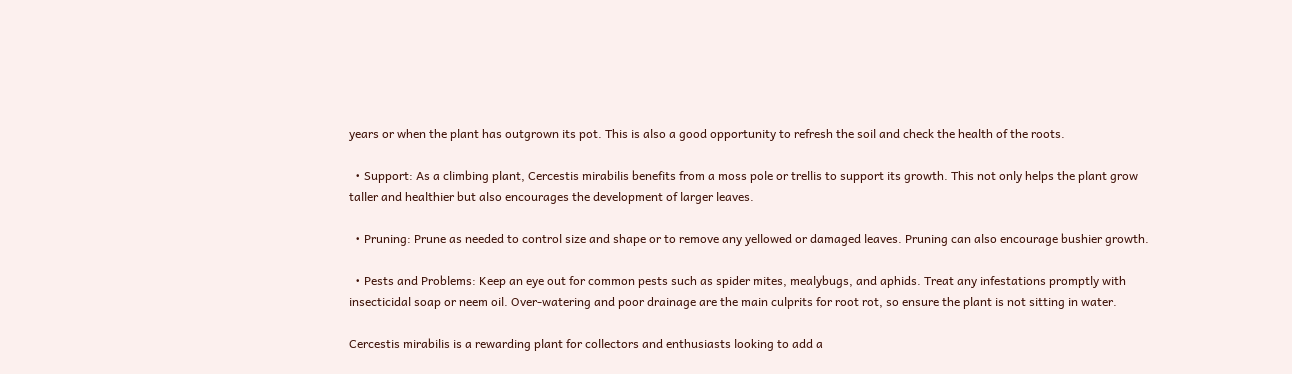years or when the plant has outgrown its pot. This is also a good opportunity to refresh the soil and check the health of the roots.

  • Support: As a climbing plant, Cercestis mirabilis benefits from a moss pole or trellis to support its growth. This not only helps the plant grow taller and healthier but also encourages the development of larger leaves.

  • Pruning: Prune as needed to control size and shape or to remove any yellowed or damaged leaves. Pruning can also encourage bushier growth.

  • Pests and Problems: Keep an eye out for common pests such as spider mites, mealybugs, and aphids. Treat any infestations promptly with insecticidal soap or neem oil. Over-watering and poor drainage are the main culprits for root rot, so ensure the plant is not sitting in water.

Cercestis mirabilis is a rewarding plant for collectors and enthusiasts looking to add a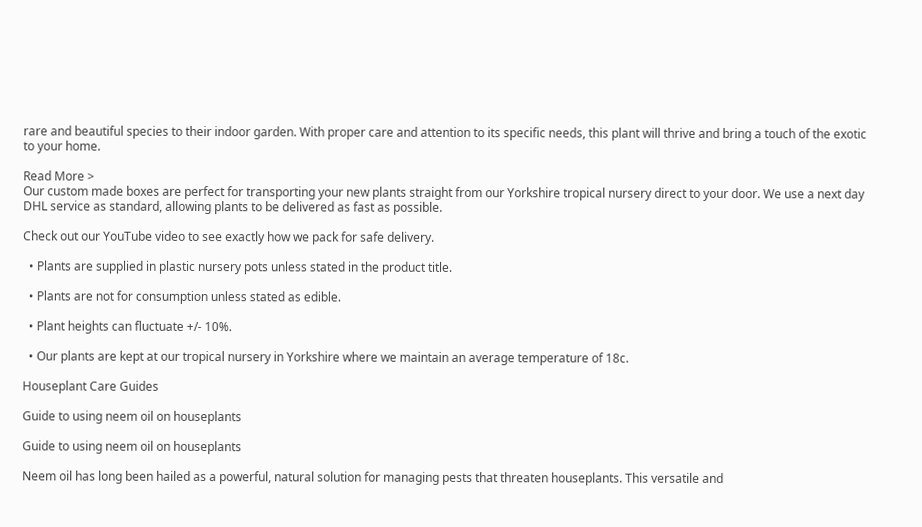rare and beautiful species to their indoor garden. With proper care and attention to its specific needs, this plant will thrive and bring a touch of the exotic to your home.

Read More >
Our custom made boxes are perfect for transporting your new plants straight from our Yorkshire tropical nursery direct to your door. We use a next day DHL service as standard, allowing plants to be delivered as fast as possible.

Check out our YouTube video to see exactly how we pack for safe delivery.

  • Plants are supplied in plastic nursery pots unless stated in the product title.

  • Plants are not for consumption unless stated as edible.

  • Plant heights can fluctuate +/- 10%.

  • Our plants are kept at our tropical nursery in Yorkshire where we maintain an average temperature of 18c.

Houseplant Care Guides

Guide to using neem oil on houseplants

Guide to using neem oil on houseplants

Neem oil has long been hailed as a powerful, natural solution for managing pests that threaten houseplants. This versatile and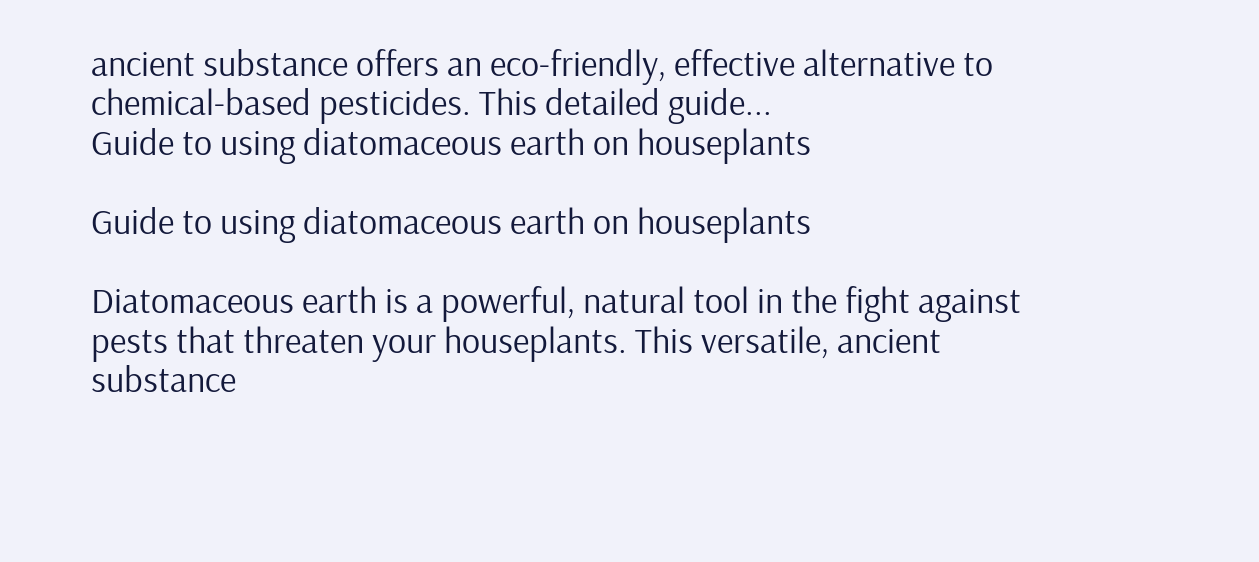ancient substance offers an eco-friendly, effective alternative to chemical-based pesticides. This detailed guide...
Guide to using diatomaceous earth on houseplants

Guide to using diatomaceous earth on houseplants

Diatomaceous earth is a powerful, natural tool in the fight against pests that threaten your houseplants. This versatile, ancient substance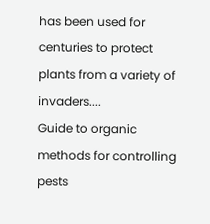has been used for centuries to protect plants from a variety of invaders....
Guide to organic methods for controlling pests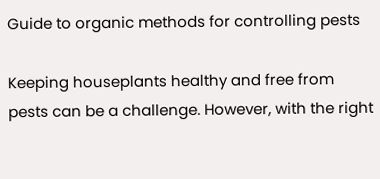Guide to organic methods for controlling pests

Keeping houseplants healthy and free from pests can be a challenge. However, with the right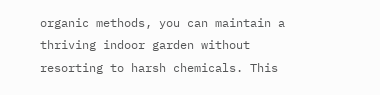organic methods, you can maintain a thriving indoor garden without resorting to harsh chemicals. This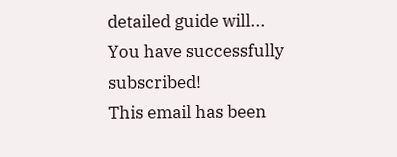detailed guide will...
You have successfully subscribed!
This email has been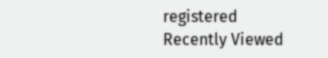registered
Recently Viewed